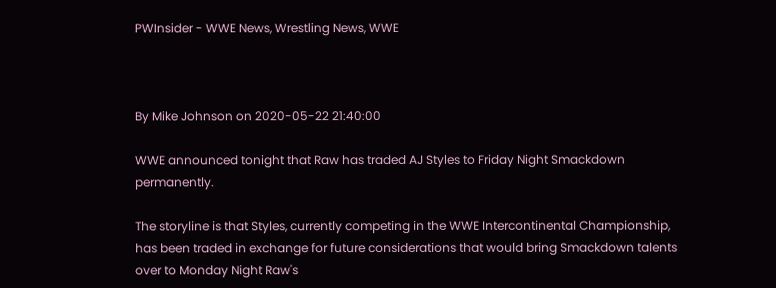PWInsider - WWE News, Wrestling News, WWE



By Mike Johnson on 2020-05-22 21:40:00

WWE announced tonight that Raw has traded AJ Styles to Friday Night Smackdown permanently.

The storyline is that Styles, currently competing in the WWE Intercontinental Championship, has been traded in exchange for future considerations that would bring Smackdown talents over to Monday Night Raw's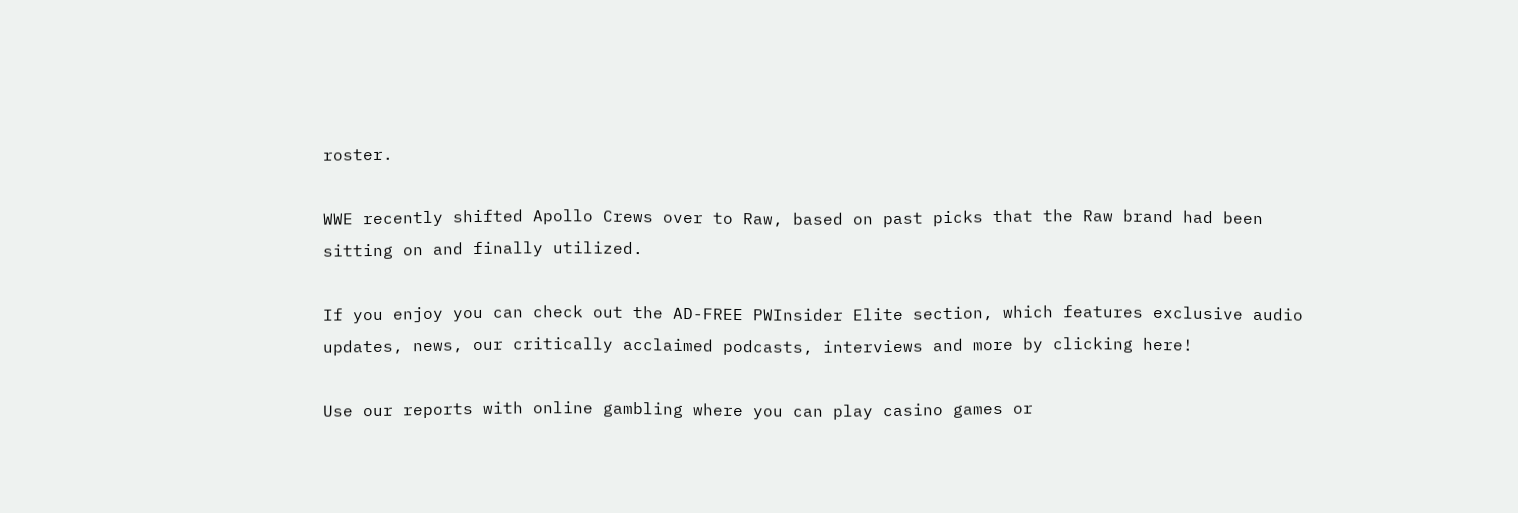roster.

WWE recently shifted Apollo Crews over to Raw, based on past picks that the Raw brand had been sitting on and finally utilized.

If you enjoy you can check out the AD-FREE PWInsider Elite section, which features exclusive audio updates, news, our critically acclaimed podcasts, interviews and more by clicking here!

Use our reports with online gambling where you can play casino games or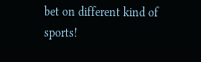bet on different kind of sports!